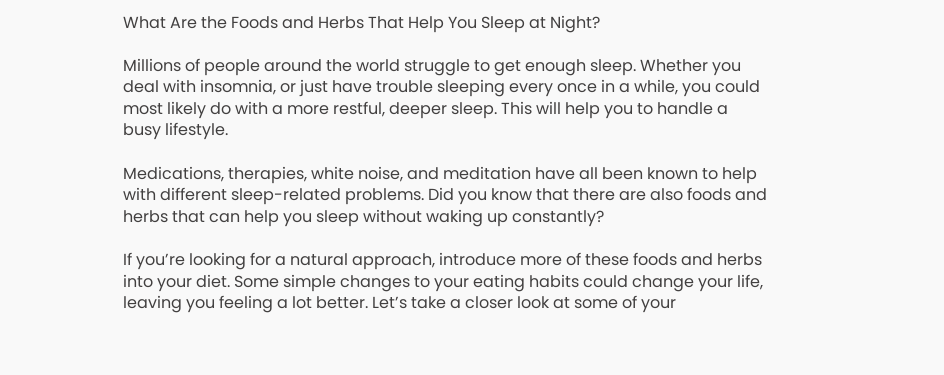What Are the Foods and Herbs That Help You Sleep at Night?

Millions of people around the world struggle to get enough sleep. Whether you deal with insomnia, or just have trouble sleeping every once in a while, you could most likely do with a more restful, deeper sleep. This will help you to handle a busy lifestyle.

Medications, therapies, white noise, and meditation have all been known to help with different sleep-related problems. Did you know that there are also foods and herbs that can help you sleep without waking up constantly?

If you’re looking for a natural approach, introduce more of these foods and herbs into your diet. Some simple changes to your eating habits could change your life, leaving you feeling a lot better. Let’s take a closer look at some of your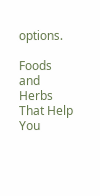options.

Foods and Herbs That Help You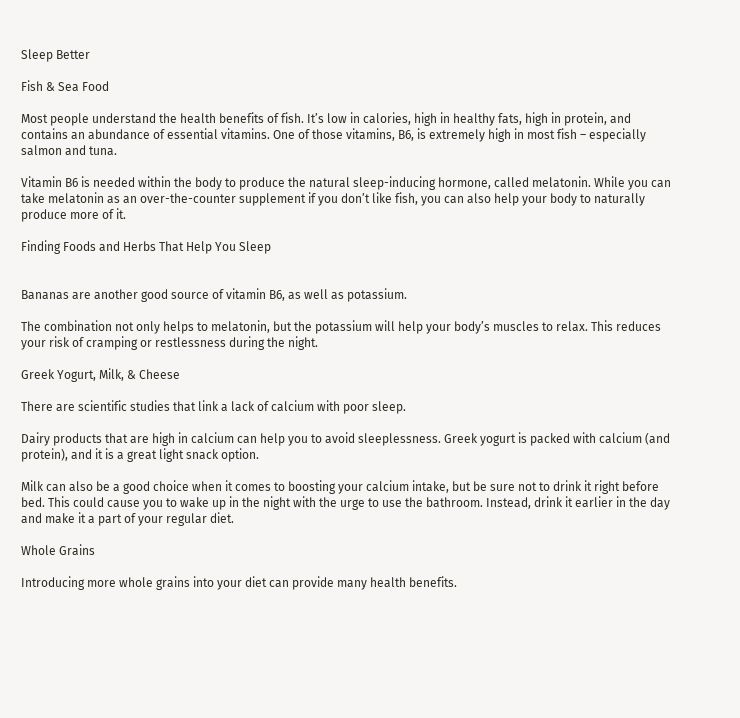Sleep Better

Fish & Sea Food

Most people understand the health benefits of fish. It’s low in calories, high in healthy fats, high in protein, and contains an abundance of essential vitamins. One of those vitamins, B6, is extremely high in most fish – especially salmon and tuna.

Vitamin B6 is needed within the body to produce the natural sleep-inducing hormone, called melatonin. While you can take melatonin as an over-the-counter supplement if you don’t like fish, you can also help your body to naturally produce more of it.

Finding Foods and Herbs That Help You Sleep


Bananas are another good source of vitamin B6, as well as potassium.

The combination not only helps to melatonin, but the potassium will help your body’s muscles to relax. This reduces your risk of cramping or restlessness during the night.

Greek Yogurt, Milk, & Cheese

There are scientific studies that link a lack of calcium with poor sleep.

Dairy products that are high in calcium can help you to avoid sleeplessness. Greek yogurt is packed with calcium (and protein), and it is a great light snack option.

Milk can also be a good choice when it comes to boosting your calcium intake, but be sure not to drink it right before bed. This could cause you to wake up in the night with the urge to use the bathroom. Instead, drink it earlier in the day and make it a part of your regular diet.

Whole Grains

Introducing more whole grains into your diet can provide many health benefits.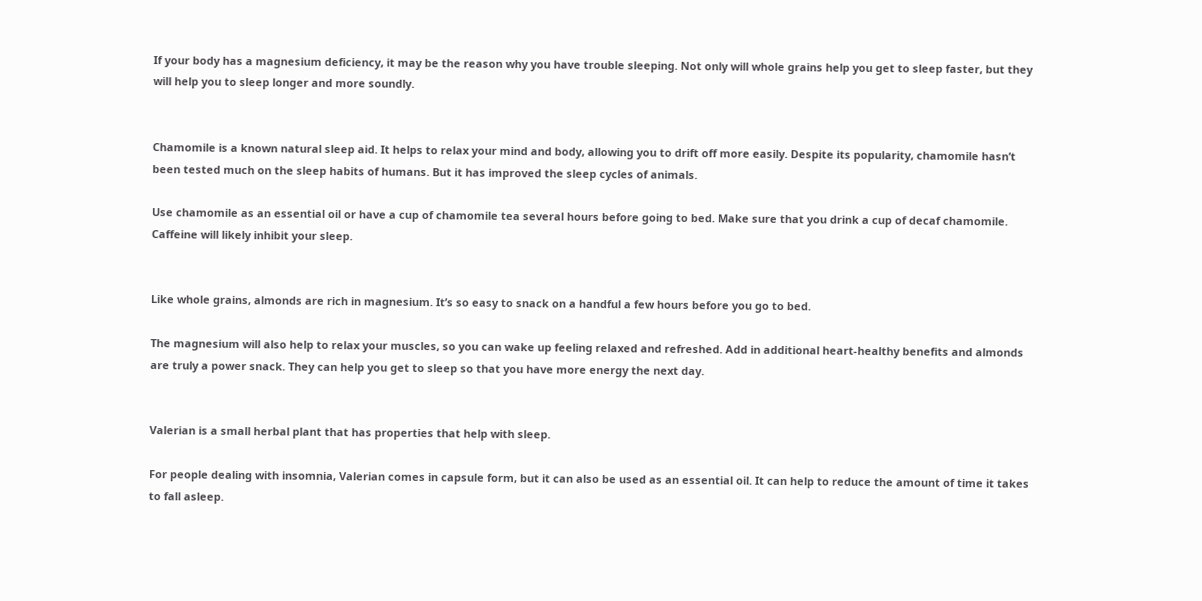If your body has a magnesium deficiency, it may be the reason why you have trouble sleeping. Not only will whole grains help you get to sleep faster, but they will help you to sleep longer and more soundly.


Chamomile is a known natural sleep aid. It helps to relax your mind and body, allowing you to drift off more easily. Despite its popularity, chamomile hasn’t been tested much on the sleep habits of humans. But it has improved the sleep cycles of animals.

Use chamomile as an essential oil or have a cup of chamomile tea several hours before going to bed. Make sure that you drink a cup of decaf chamomile. Caffeine will likely inhibit your sleep.


Like whole grains, almonds are rich in magnesium. It’s so easy to snack on a handful a few hours before you go to bed.

The magnesium will also help to relax your muscles, so you can wake up feeling relaxed and refreshed. Add in additional heart-healthy benefits and almonds are truly a power snack. They can help you get to sleep so that you have more energy the next day.


Valerian is a small herbal plant that has properties that help with sleep.

For people dealing with insomnia, Valerian comes in capsule form, but it can also be used as an essential oil. It can help to reduce the amount of time it takes to fall asleep.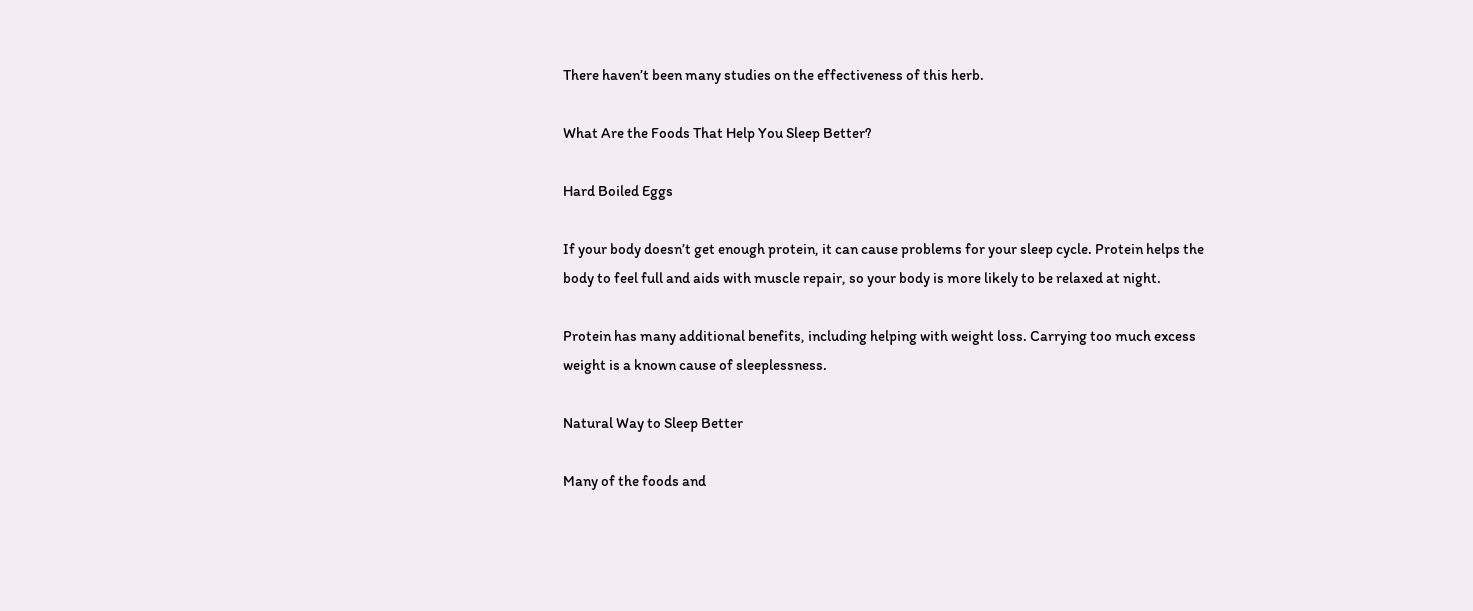There haven’t been many studies on the effectiveness of this herb.

What Are the Foods That Help You Sleep Better?

Hard Boiled Eggs

If your body doesn’t get enough protein, it can cause problems for your sleep cycle. Protein helps the body to feel full and aids with muscle repair, so your body is more likely to be relaxed at night.

Protein has many additional benefits, including helping with weight loss. Carrying too much excess weight is a known cause of sleeplessness.

Natural Way to Sleep Better

Many of the foods and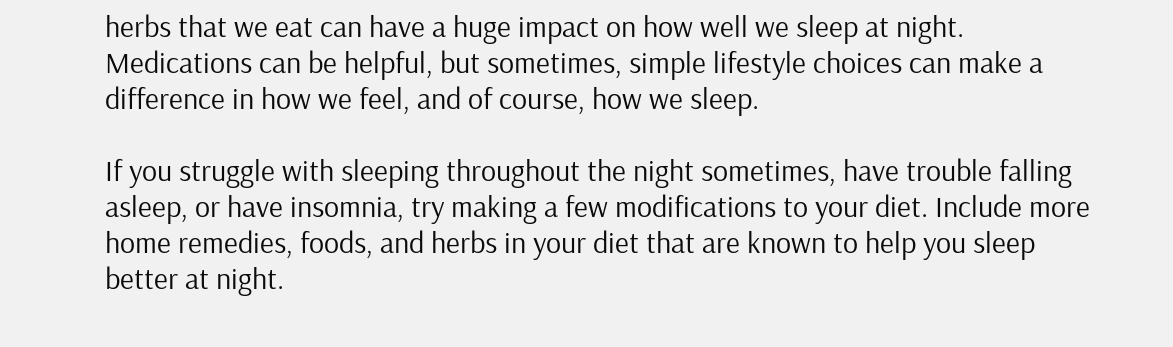herbs that we eat can have a huge impact on how well we sleep at night. Medications can be helpful, but sometimes, simple lifestyle choices can make a difference in how we feel, and of course, how we sleep.

If you struggle with sleeping throughout the night sometimes, have trouble falling asleep, or have insomnia, try making a few modifications to your diet. Include more home remedies, foods, and herbs in your diet that are known to help you sleep better at night.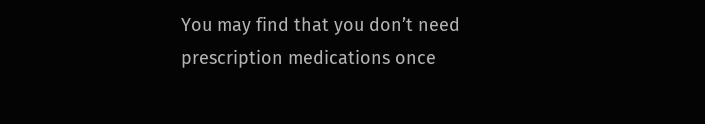You may find that you don’t need prescription medications once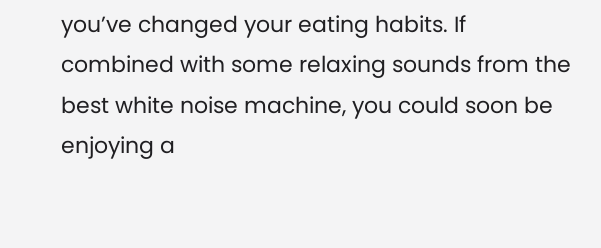you’ve changed your eating habits. If combined with some relaxing sounds from the best white noise machine, you could soon be enjoying a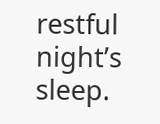restful night’s sleep.